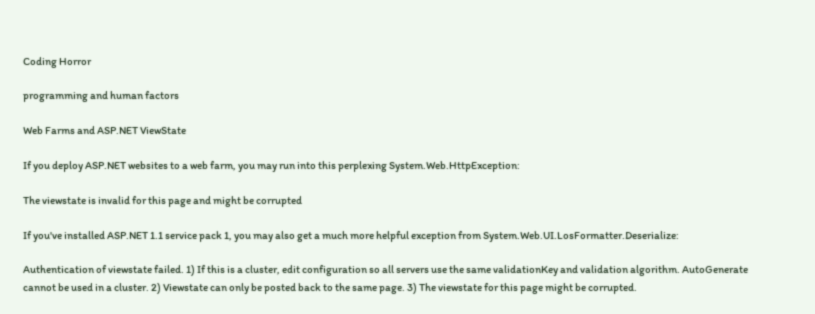Coding Horror

programming and human factors

Web Farms and ASP.NET ViewState

If you deploy ASP.NET websites to a web farm, you may run into this perplexing System.Web.HttpException:

The viewstate is invalid for this page and might be corrupted

If you've installed ASP.NET 1.1 service pack 1, you may also get a much more helpful exception from System.Web.UI.LosFormatter.Deserialize:

Authentication of viewstate failed. 1) If this is a cluster, edit configuration so all servers use the same validationKey and validation algorithm. AutoGenerate cannot be used in a cluster. 2) Viewstate can only be posted back to the same page. 3) The viewstate for this page might be corrupted.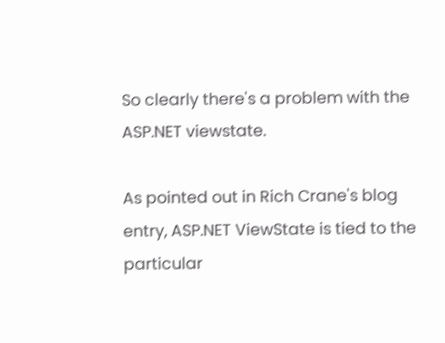So clearly there's a problem with the ASP.NET viewstate.

As pointed out in Rich Crane's blog entry, ASP.NET ViewState is tied to the particular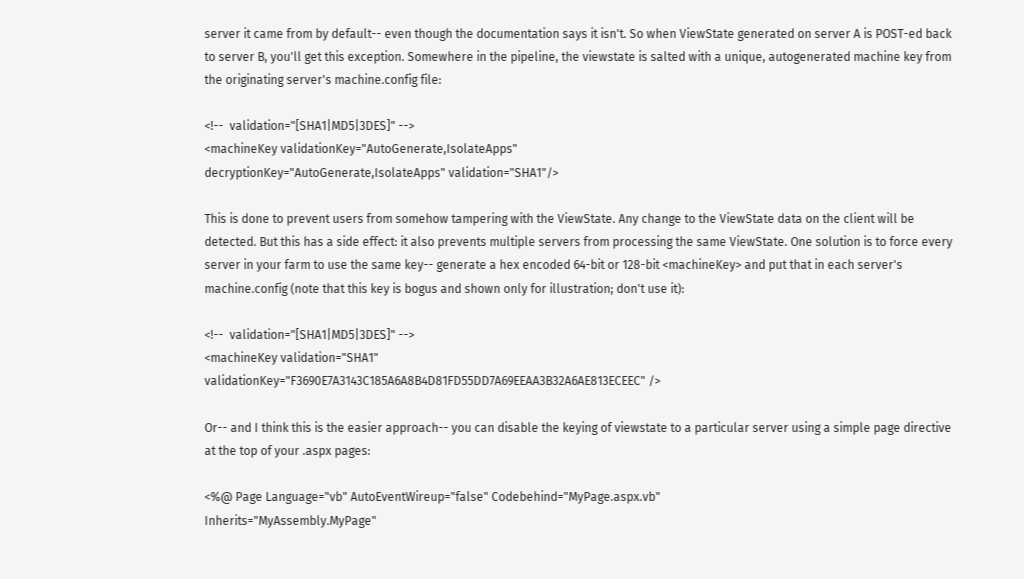server it came from by default-- even though the documentation says it isn't. So when ViewState generated on server A is POST-ed back to server B, you'll get this exception. Somewhere in the pipeline, the viewstate is salted with a unique, autogenerated machine key from the originating server's machine.config file:

<!--  validation="[SHA1|MD5|3DES]" -->
<machineKey validationKey="AutoGenerate,IsolateApps"
decryptionKey="AutoGenerate,IsolateApps" validation="SHA1"/>

This is done to prevent users from somehow tampering with the ViewState. Any change to the ViewState data on the client will be detected. But this has a side effect: it also prevents multiple servers from processing the same ViewState. One solution is to force every server in your farm to use the same key-- generate a hex encoded 64-bit or 128-bit <machineKey> and put that in each server's machine.config (note that this key is bogus and shown only for illustration; don't use it):

<!--  validation="[SHA1|MD5|3DES]" -->
<machineKey validation="SHA1"
validationKey="F3690E7A3143C185A6A8B4D81FD55DD7A69EEAA3B32A6AE813ECEEC" />

Or-- and I think this is the easier approach-- you can disable the keying of viewstate to a particular server using a simple page directive at the top of your .aspx pages:

<%@ Page Language="vb" AutoEventWireup="false" Codebehind="MyPage.aspx.vb"
Inherits="MyAssembly.MyPage"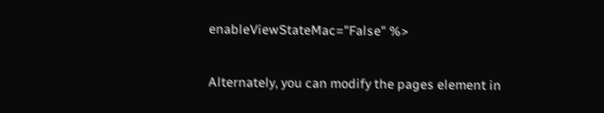enableViewStateMac="False" %>

Alternately, you can modify the pages element in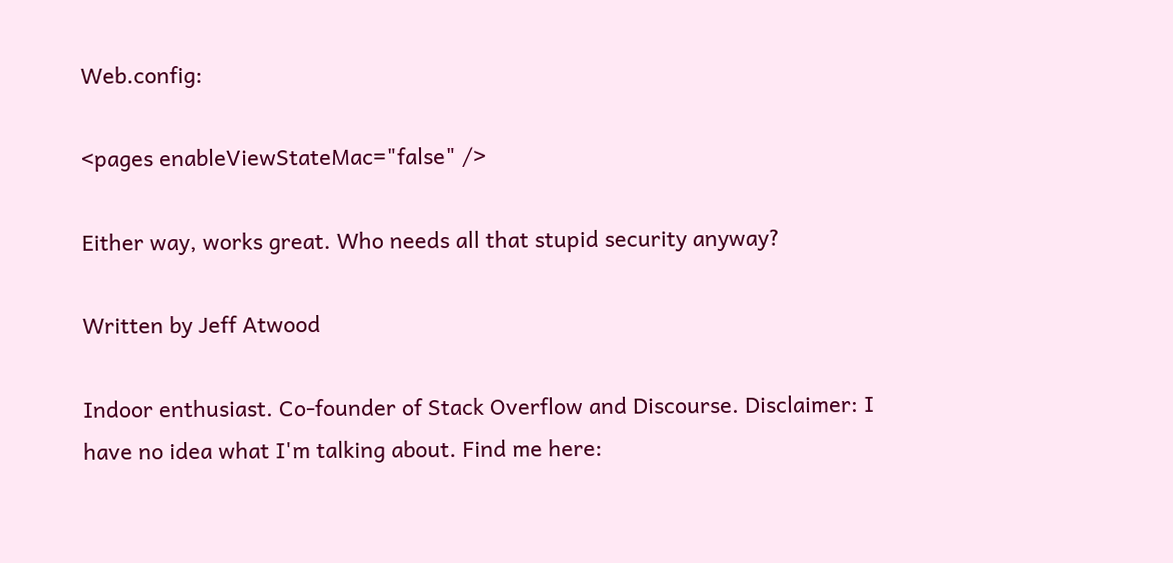Web.config:

<pages enableViewStateMac="false" />

Either way, works great. Who needs all that stupid security anyway?

Written by Jeff Atwood

Indoor enthusiast. Co-founder of Stack Overflow and Discourse. Disclaimer: I have no idea what I'm talking about. Find me here: